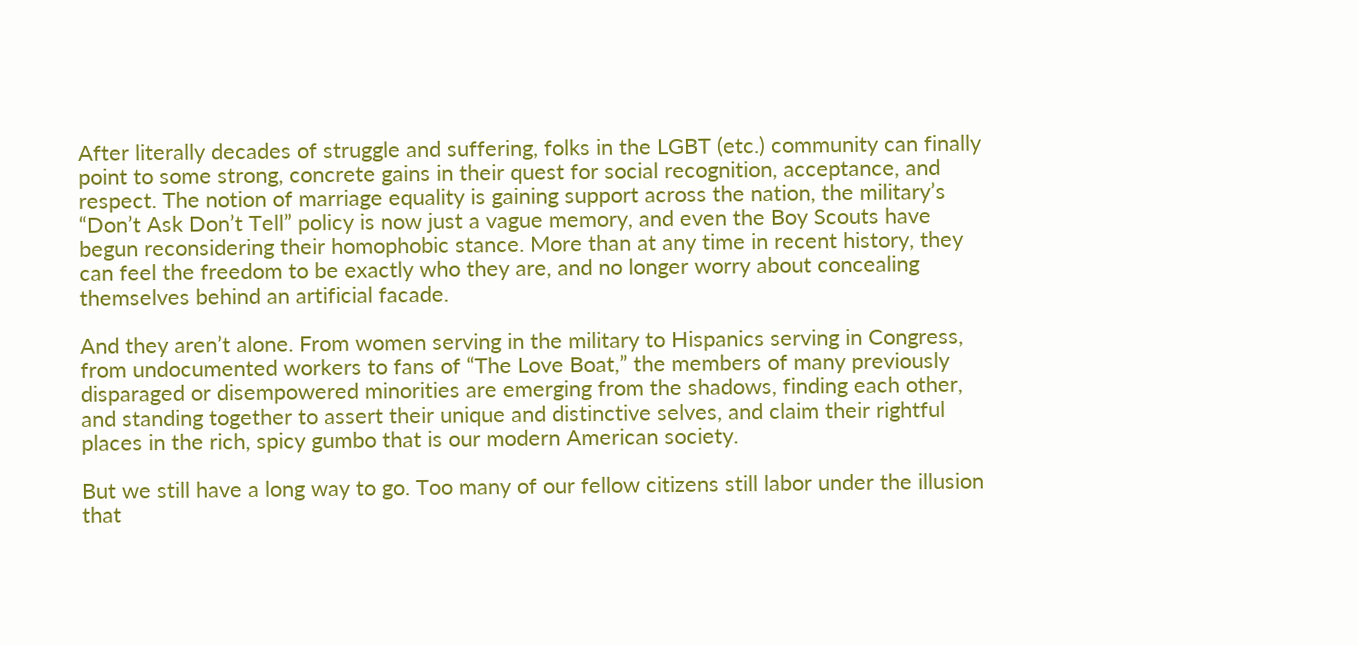After literally decades of struggle and suffering, folks in the LGBT (etc.) community can finally point to some strong, concrete gains in their quest for social recognition, acceptance, and respect. The notion of marriage equality is gaining support across the nation, the military’s “Don’t Ask Don’t Tell” policy is now just a vague memory, and even the Boy Scouts have begun reconsidering their homophobic stance. More than at any time in recent history, they can feel the freedom to be exactly who they are, and no longer worry about concealing themselves behind an artificial facade.

And they aren’t alone. From women serving in the military to Hispanics serving in Congress, from undocumented workers to fans of “The Love Boat,” the members of many previously disparaged or disempowered minorities are emerging from the shadows, finding each other, and standing together to assert their unique and distinctive selves, and claim their rightful places in the rich, spicy gumbo that is our modern American society.

But we still have a long way to go. Too many of our fellow citizens still labor under the illusion that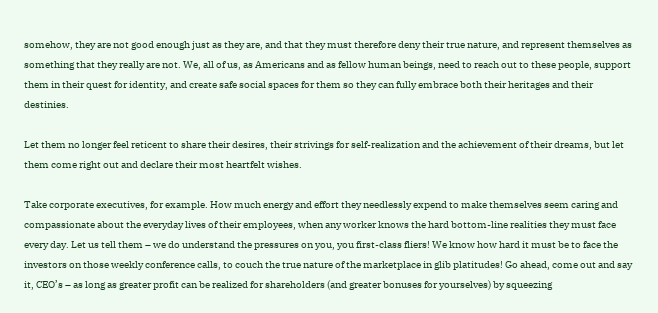somehow, they are not good enough just as they are, and that they must therefore deny their true nature, and represent themselves as something that they really are not. We, all of us, as Americans and as fellow human beings, need to reach out to these people, support them in their quest for identity, and create safe social spaces for them so they can fully embrace both their heritages and their destinies.

Let them no longer feel reticent to share their desires, their strivings for self-realization and the achievement of their dreams, but let them come right out and declare their most heartfelt wishes.

Take corporate executives, for example. How much energy and effort they needlessly expend to make themselves seem caring and compassionate about the everyday lives of their employees, when any worker knows the hard bottom-line realities they must face every day. Let us tell them – we do understand the pressures on you, you first-class fliers! We know how hard it must be to face the investors on those weekly conference calls, to couch the true nature of the marketplace in glib platitudes! Go ahead, come out and say it, CEO’s – as long as greater profit can be realized for shareholders (and greater bonuses for yourselves) by squeezing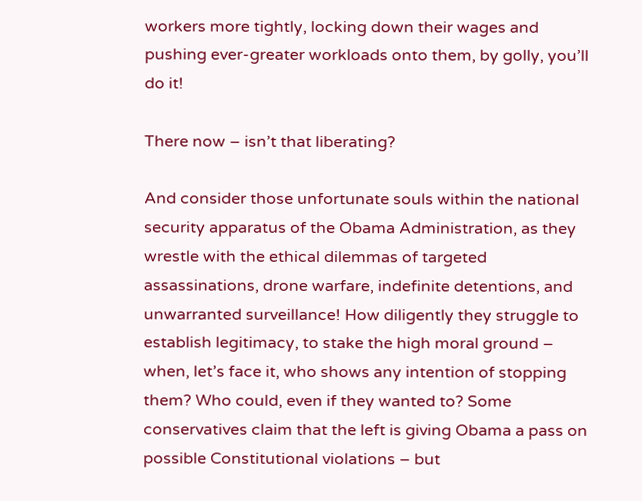workers more tightly, locking down their wages and pushing ever-greater workloads onto them, by golly, you’ll do it!

There now – isn’t that liberating?

And consider those unfortunate souls within the national security apparatus of the Obama Administration, as they wrestle with the ethical dilemmas of targeted assassinations, drone warfare, indefinite detentions, and unwarranted surveillance! How diligently they struggle to establish legitimacy, to stake the high moral ground – when, let’s face it, who shows any intention of stopping them? Who could, even if they wanted to? Some conservatives claim that the left is giving Obama a pass on possible Constitutional violations – but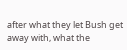after what they let Bush get away with, what the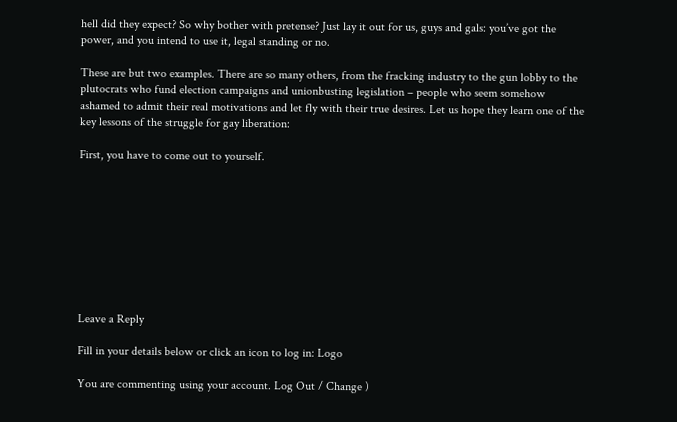hell did they expect? So why bother with pretense? Just lay it out for us, guys and gals: you’ve got the power, and you intend to use it, legal standing or no.

These are but two examples. There are so many others, from the fracking industry to the gun lobby to the plutocrats who fund election campaigns and unionbusting legislation – people who seem somehow ashamed to admit their real motivations and let fly with their true desires. Let us hope they learn one of the key lessons of the struggle for gay liberation:

First, you have to come out to yourself.









Leave a Reply

Fill in your details below or click an icon to log in: Logo

You are commenting using your account. Log Out / Change )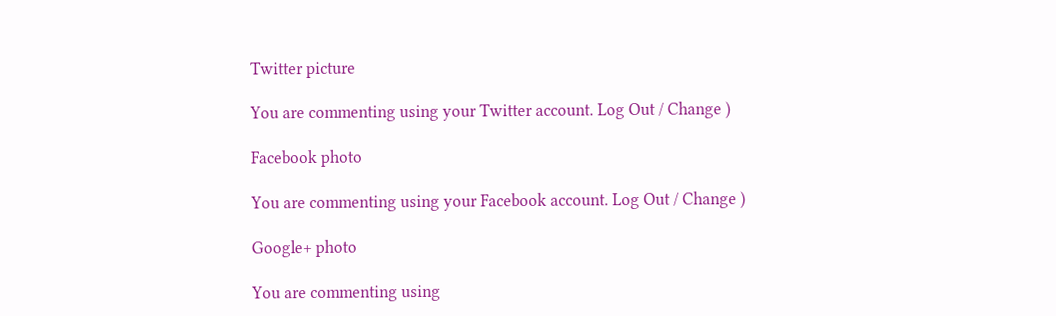Twitter picture

You are commenting using your Twitter account. Log Out / Change )

Facebook photo

You are commenting using your Facebook account. Log Out / Change )

Google+ photo

You are commenting using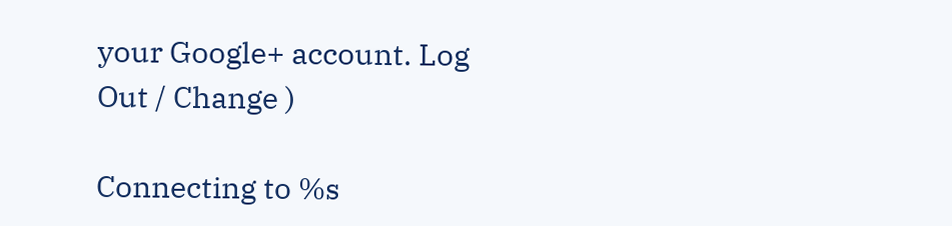your Google+ account. Log Out / Change )

Connecting to %s